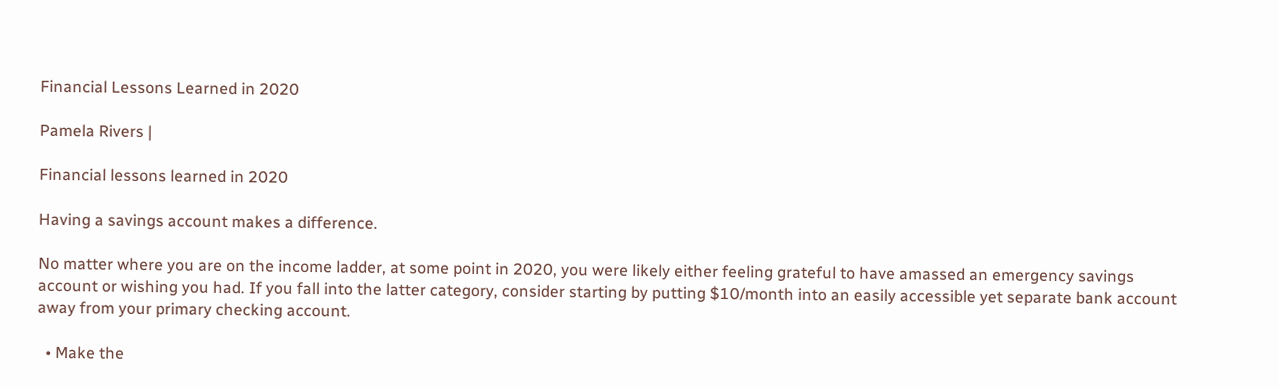Financial Lessons Learned in 2020

Pamela Rivers |

Financial lessons learned in 2020

Having a savings account makes a difference.

No matter where you are on the income ladder, at some point in 2020, you were likely either feeling grateful to have amassed an emergency savings account or wishing you had. If you fall into the latter category, consider starting by putting $10/month into an easily accessible yet separate bank account away from your primary checking account.

  • Make the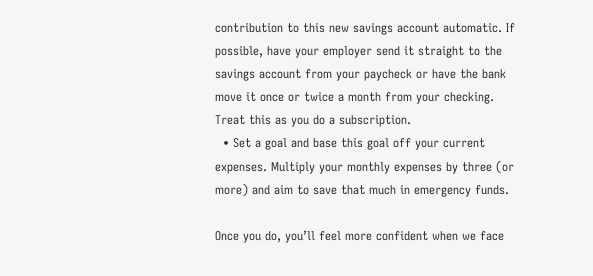contribution to this new savings account automatic. If possible, have your employer send it straight to the savings account from your paycheck or have the bank move it once or twice a month from your checking. Treat this as you do a subscription.
  • Set a goal and base this goal off your current expenses. Multiply your monthly expenses by three (or more) and aim to save that much in emergency funds.

Once you do, you’ll feel more confident when we face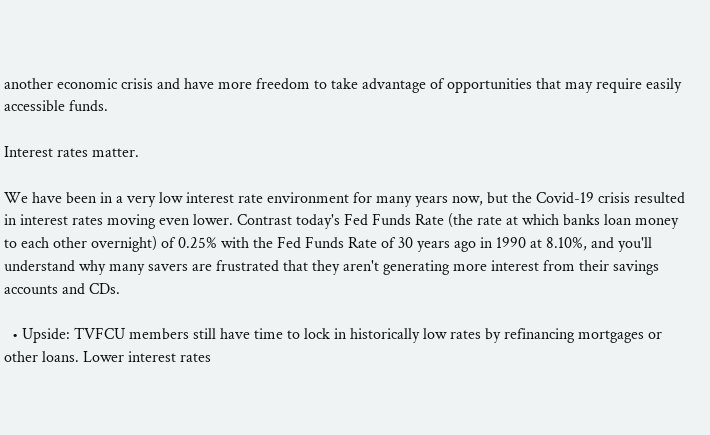another economic crisis and have more freedom to take advantage of opportunities that may require easily accessible funds.

Interest rates matter.

We have been in a very low interest rate environment for many years now, but the Covid-19 crisis resulted in interest rates moving even lower. Contrast today's Fed Funds Rate (the rate at which banks loan money to each other overnight) of 0.25% with the Fed Funds Rate of 30 years ago in 1990 at 8.10%, and you'll understand why many savers are frustrated that they aren't generating more interest from their savings accounts and CDs.

  • Upside: TVFCU members still have time to lock in historically low rates by refinancing mortgages or other loans. Lower interest rates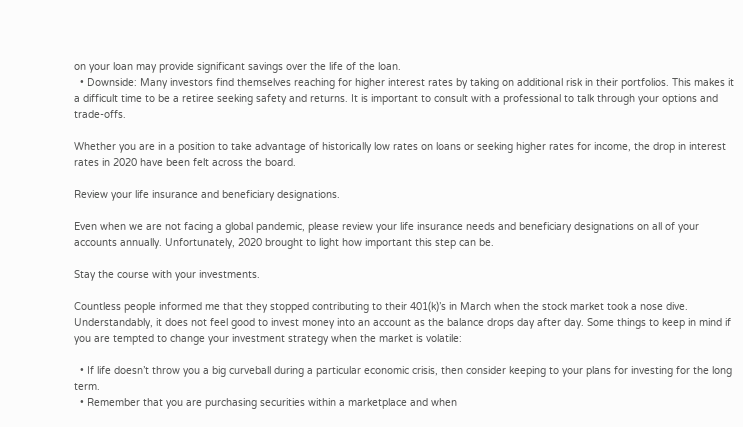on your loan may provide significant savings over the life of the loan.
  • Downside: Many investors find themselves reaching for higher interest rates by taking on additional risk in their portfolios. This makes it a difficult time to be a retiree seeking safety and returns. It is important to consult with a professional to talk through your options and trade-offs.

Whether you are in a position to take advantage of historically low rates on loans or seeking higher rates for income, the drop in interest rates in 2020 have been felt across the board.

Review your life insurance and beneficiary designations.

Even when we are not facing a global pandemic, please review your life insurance needs and beneficiary designations on all of your accounts annually. Unfortunately, 2020 brought to light how important this step can be.

Stay the course with your investments.

Countless people informed me that they stopped contributing to their 401(k)’s in March when the stock market took a nose dive. Understandably, it does not feel good to invest money into an account as the balance drops day after day. Some things to keep in mind if you are tempted to change your investment strategy when the market is volatile:

  • If life doesn’t throw you a big curveball during a particular economic crisis, then consider keeping to your plans for investing for the long term.
  • Remember that you are purchasing securities within a marketplace and when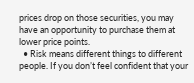prices drop on those securities, you may have an opportunity to purchase them at lower price points.
  • Risk means different things to different people. If you don’t feel confident that your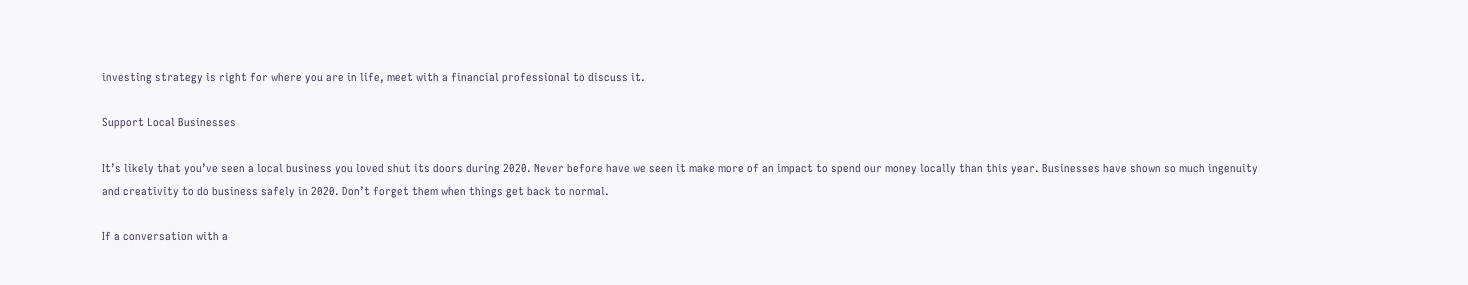investing strategy is right for where you are in life, meet with a financial professional to discuss it.

Support Local Businesses

It’s likely that you’ve seen a local business you loved shut its doors during 2020. Never before have we seen it make more of an impact to spend our money locally than this year. Businesses have shown so much ingenuity and creativity to do business safely in 2020. Don’t forget them when things get back to normal.

If a conversation with a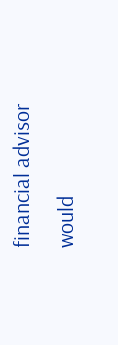financial advisor would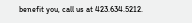benefit you, call us at 423.634.5212.